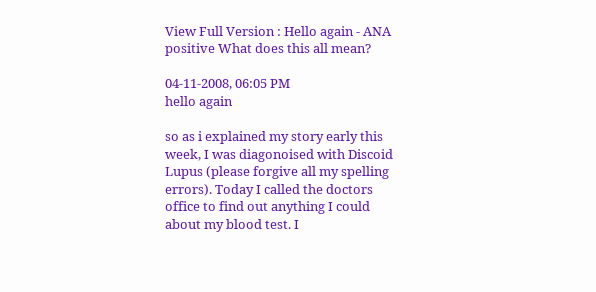View Full Version : Hello again - ANA positive What does this all mean?

04-11-2008, 06:05 PM
hello again

so as i explained my story early this week, I was diagonoised with Discoid Lupus (please forgive all my spelling errors). Today I called the doctors office to find out anything I could about my blood test. I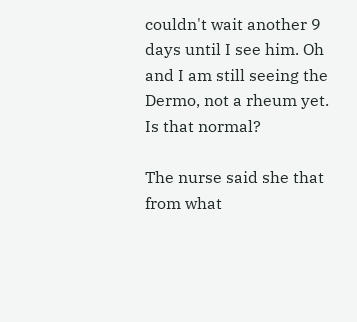couldn't wait another 9 days until I see him. Oh and I am still seeing the Dermo, not a rheum yet. Is that normal?

The nurse said she that from what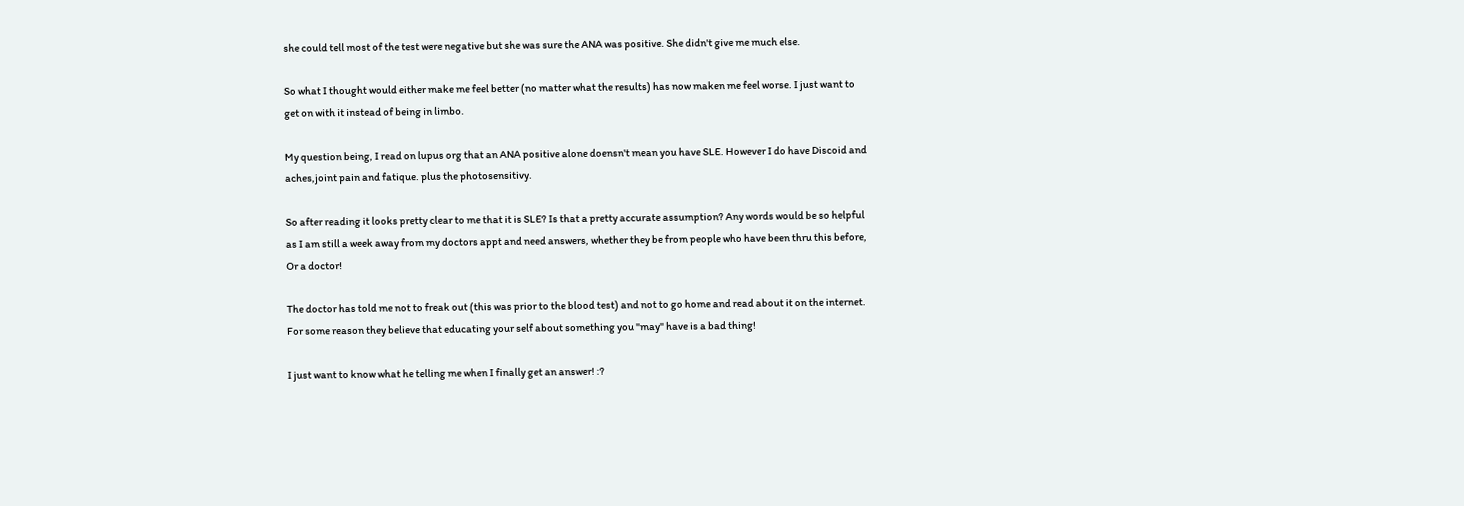she could tell most of the test were negative but she was sure the ANA was positive. She didn't give me much else.

So what I thought would either make me feel better (no matter what the results) has now maken me feel worse. I just want to get on with it instead of being in limbo.

My question being, I read on lupus org that an ANA positive alone doensn't mean you have SLE. However I do have Discoid and aches,joint pain and fatique. plus the photosensitivy.

So after reading it looks pretty clear to me that it is SLE? Is that a pretty accurate assumption? Any words would be so helpful as I am still a week away from my doctors appt and need answers, whether they be from people who have been thru this before, Or a doctor!

The doctor has told me not to freak out (this was prior to the blood test) and not to go home and read about it on the internet. For some reason they believe that educating your self about something you "may" have is a bad thing!

I just want to know what he telling me when I finally get an answer! :?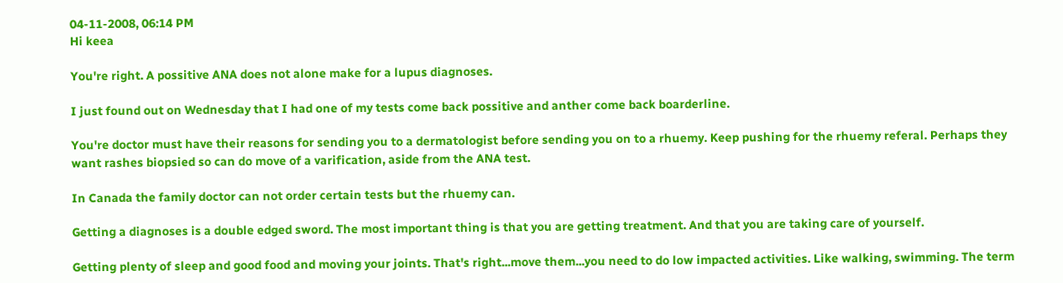04-11-2008, 06:14 PM
Hi keea

You're right. A possitive ANA does not alone make for a lupus diagnoses.

I just found out on Wednesday that I had one of my tests come back possitive and anther come back boarderline.

You're doctor must have their reasons for sending you to a dermatologist before sending you on to a rhuemy. Keep pushing for the rhuemy referal. Perhaps they want rashes biopsied so can do move of a varification, aside from the ANA test.

In Canada the family doctor can not order certain tests but the rhuemy can.

Getting a diagnoses is a double edged sword. The most important thing is that you are getting treatment. And that you are taking care of yourself.

Getting plenty of sleep and good food and moving your joints. That's right...move them...you need to do low impacted activities. Like walking, swimming. The term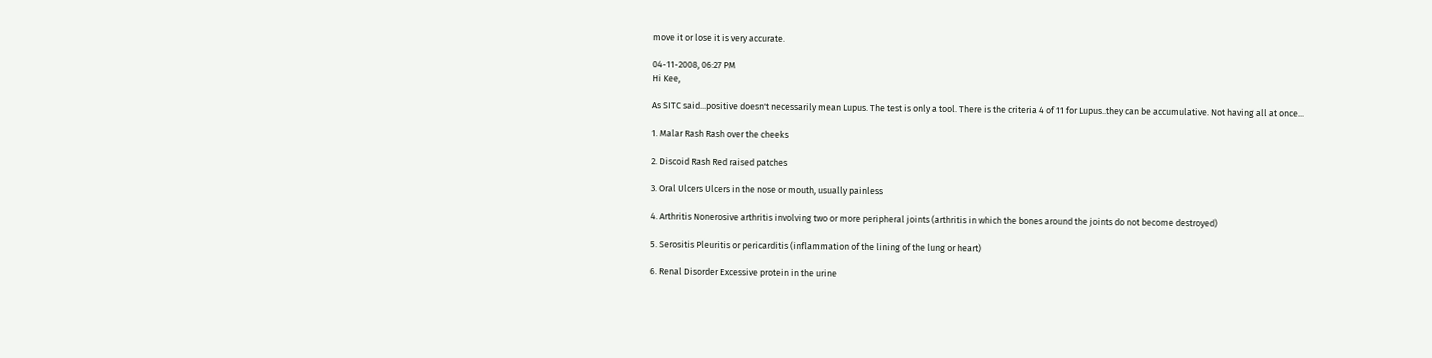move it or lose it is very accurate.

04-11-2008, 06:27 PM
Hi Kee,

As SITC said...positive doesn't necessarily mean Lupus. The test is only a tool. There is the criteria 4 of 11 for Lupus..they can be accumulative. Not having all at once...

1. Malar Rash Rash over the cheeks

2. Discoid Rash Red raised patches

3. Oral Ulcers Ulcers in the nose or mouth, usually painless

4. Arthritis Nonerosive arthritis involving two or more peripheral joints (arthritis in which the bones around the joints do not become destroyed)

5. Serositis Pleuritis or pericarditis (inflammation of the lining of the lung or heart)

6. Renal Disorder Excessive protein in the urine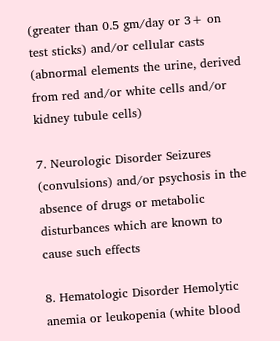(greater than 0.5 gm/day or 3+ on test sticks) and/or cellular casts (abnormal elements the urine, derived from red and/or white cells and/or kidney tubule cells)

7. Neurologic Disorder Seizures (convulsions) and/or psychosis in the absence of drugs or metabolic disturbances which are known to cause such effects

8. Hematologic Disorder Hemolytic anemia or leukopenia (white blood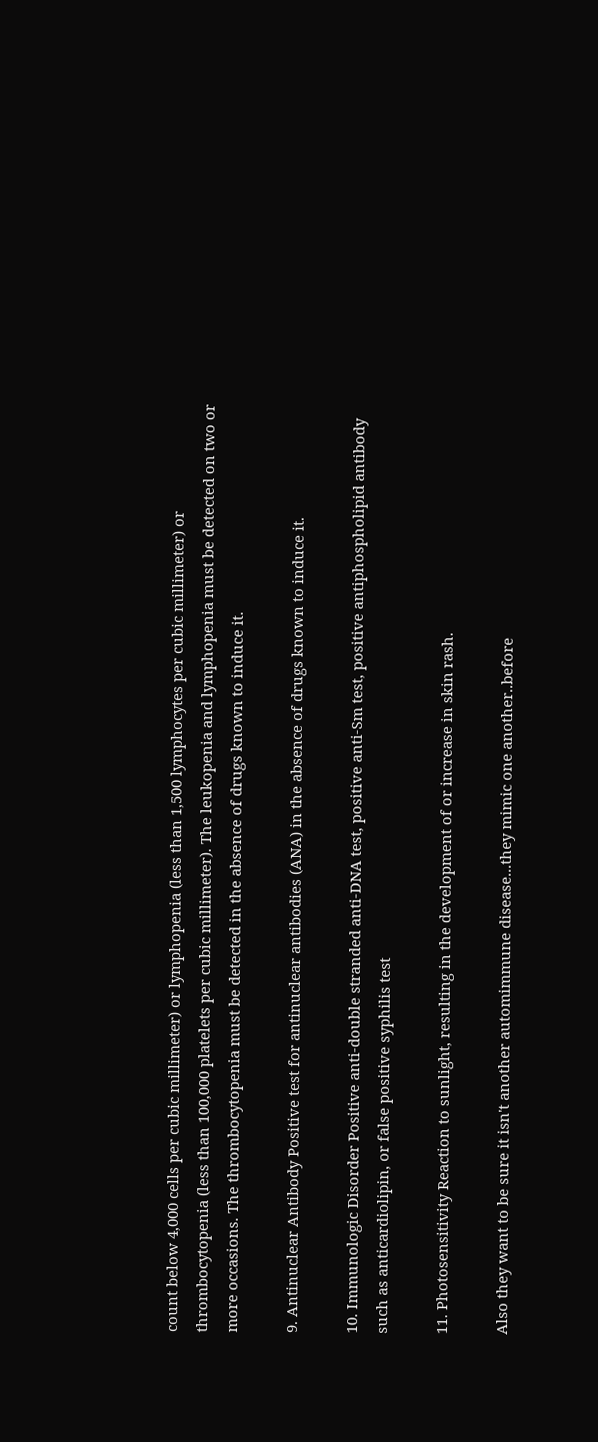count below 4,000 cells per cubic millimeter) or lymphopenia (less than 1,500 lymphocytes per cubic millimeter) or thrombocytopenia (less than 100,000 platelets per cubic millimeter). The leukopenia and lymphopenia must be detected on two or more occasions. The thrombocytopenia must be detected in the absence of drugs known to induce it.

9. Antinuclear Antibody Positive test for antinuclear antibodies (ANA) in the absence of drugs known to induce it.

10. Immunologic Disorder Positive anti-double stranded anti-DNA test, positive anti-Sm test, positive antiphospholipid antibody such as anticardiolipin, or false positive syphilis test

11. Photosensitivity Reaction to sunlight, resulting in the development of or increase in skin rash.

Also they want to be sure it isn't another automimmune disease...they mimic one another..before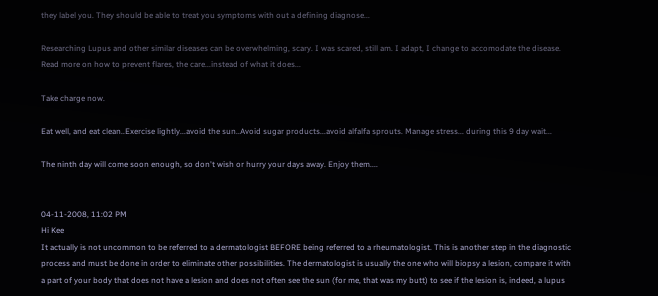they label you. They should be able to treat you symptoms with out a defining diagnose...

Researching Lupus and other similar diseases can be overwhelming, scary. I was scared, still am. I adapt, I change to accomodate the disease. Read more on how to prevent flares, the care...instead of what it does...

Take charge now.

Eat well, and eat clean..Exercise lightly...avoid the sun..Avoid sugar products...avoid alfalfa sprouts. Manage stress... during this 9 day wait...

The ninth day will come soon enough, so don't wish or hurry your days away. Enjoy them....


04-11-2008, 11:02 PM
Hi Kee
It actually is not uncommon to be referred to a dermatologist BEFORE being referred to a rheumatologist. This is another step in the diagnostic process and must be done in order to eliminate other possibilities. The dermatologist is usually the one who will biopsy a lesion, compare it with a part of your body that does not have a lesion and does not often see the sun (for me, that was my butt) to see if the lesion is, indeed, a lupus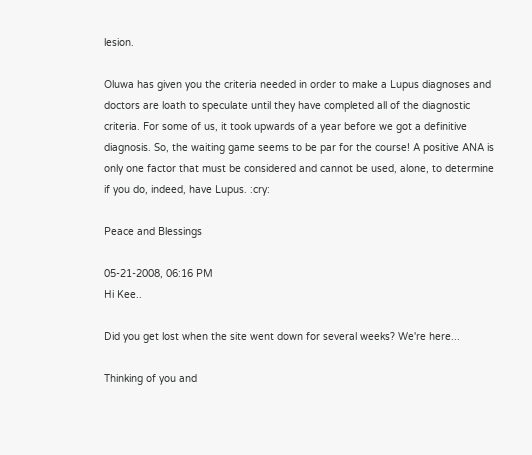lesion.

Oluwa has given you the criteria needed in order to make a Lupus diagnoses and doctors are loath to speculate until they have completed all of the diagnostic criteria. For some of us, it took upwards of a year before we got a definitive diagnosis. So, the waiting game seems to be par for the course! A positive ANA is only one factor that must be considered and cannot be used, alone, to determine if you do, indeed, have Lupus. :cry:

Peace and Blessings

05-21-2008, 06:16 PM
Hi Kee..

Did you get lost when the site went down for several weeks? We're here...

Thinking of you and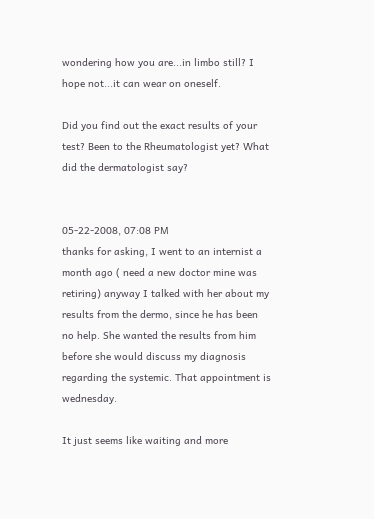wondering how you are...in limbo still? I hope not...it can wear on oneself.

Did you find out the exact results of your test? Been to the Rheumatologist yet? What did the dermatologist say?


05-22-2008, 07:08 PM
thanks for asking, I went to an internist a month ago ( need a new doctor mine was retiring) anyway I talked with her about my results from the dermo, since he has been no help. She wanted the results from him before she would discuss my diagnosis regarding the systemic. That appointment is wednesday.

It just seems like waiting and more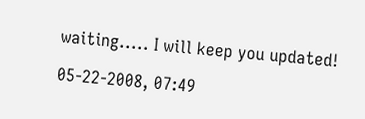waiting..... I will keep you updated!

05-22-2008, 07:49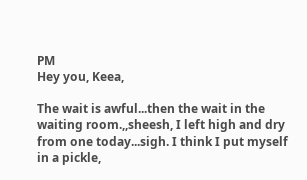PM
Hey you, Keea,

The wait is awful...then the wait in the waiting room.,,sheesh, I left high and dry from one today...sigh. I think I put myself in a pickle,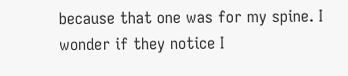because that one was for my spine. I wonder if they notice I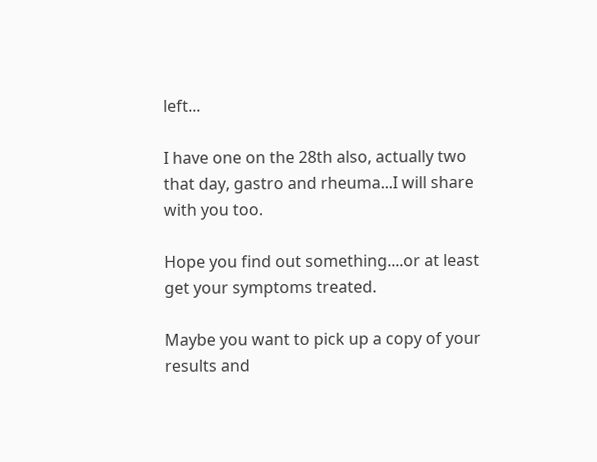left...

I have one on the 28th also, actually two that day, gastro and rheuma...I will share with you too.

Hope you find out something....or at least get your symptoms treated.

Maybe you want to pick up a copy of your results and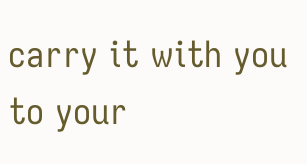carry it with you to your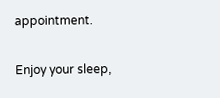appointment.

Enjoy your sleep,